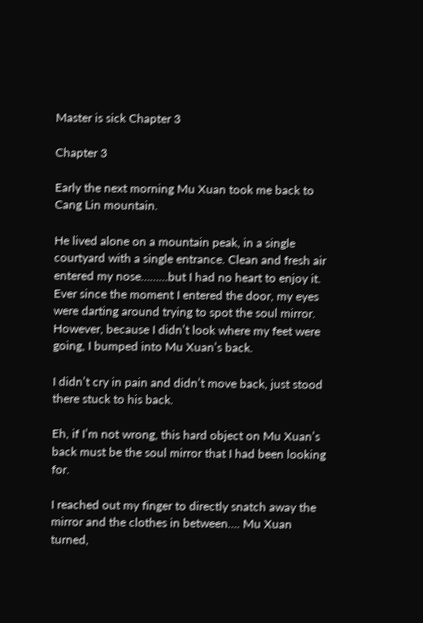Master is sick Chapter 3

Chapter 3

Early the next morning Mu Xuan took me back to Cang Lin mountain.

He lived alone on a mountain peak, in a single courtyard with a single entrance. Clean and fresh air entered my nose………but I had no heart to enjoy it. Ever since the moment I entered the door, my eyes were darting around trying to spot the soul mirror. However, because I didn’t look where my feet were going, I bumped into Mu Xuan’s back.

I didn’t cry in pain and didn’t move back, just stood there stuck to his back.

Eh, if I’m not wrong, this hard object on Mu Xuan’s back must be the soul mirror that I had been looking for.

I reached out my finger to directly snatch away the mirror and the clothes in between…. Mu Xuan turned,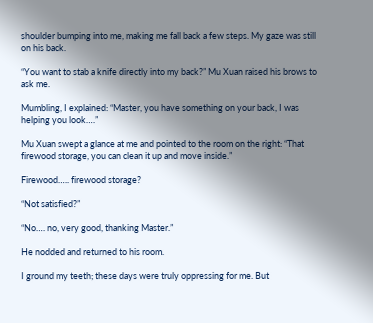shoulder bumping into me, making me fall back a few steps. My gaze was still on his back.

“You want to stab a knife directly into my back?” Mu Xuan raised his brows to ask me.

Mumbling, I explained: “Master, you have something on your back, I was helping you look….”

Mu Xuan swept a glance at me and pointed to the room on the right: “That firewood storage, you can clean it up and move inside.”

Firewood….. firewood storage?

“Not satisfied?”

“No…. no, very good, thanking Master.”

He nodded and returned to his room.

I ground my teeth; these days were truly oppressing for me. But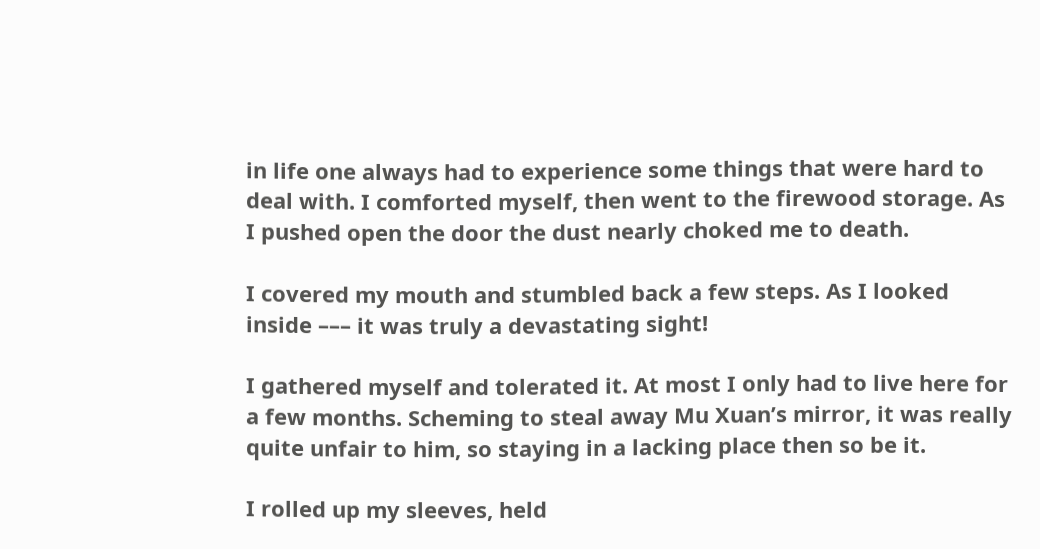in life one always had to experience some things that were hard to deal with. I comforted myself, then went to the firewood storage. As I pushed open the door the dust nearly choked me to death.

I covered my mouth and stumbled back a few steps. As I looked inside ––– it was truly a devastating sight!

I gathered myself and tolerated it. At most I only had to live here for a few months. Scheming to steal away Mu Xuan’s mirror, it was really quite unfair to him, so staying in a lacking place then so be it.

I rolled up my sleeves, held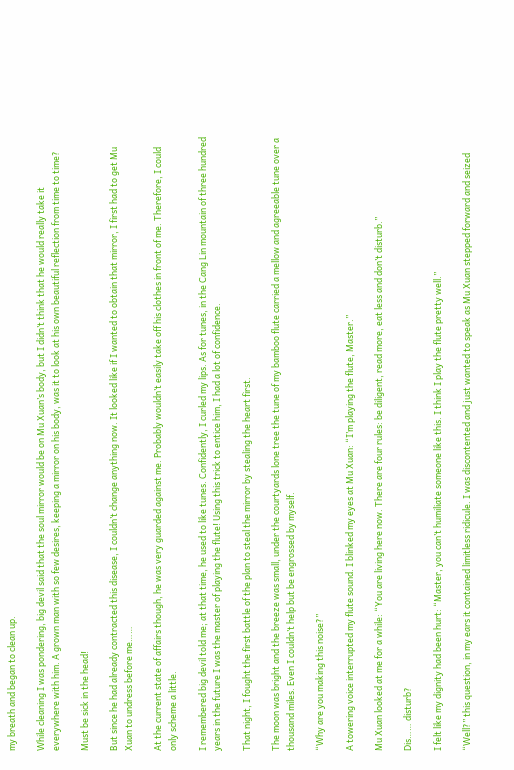my breath and began to clean up.

While cleaning I was pondering, big devil said that the soul mirror would be on Mu Xuan’s body, but I didn’t think that he would really take it everywhere with him. A grown man with so few desires, keeping a mirror on his body, was it to look at his own beautiful reflection from time to time?

Must be sick in the head!

But since he had already contracted this disease, I couldn’t change anything now. It looked like if I wanted to obtain that mirror, I first had to get Mu Xuan to undress before me……

At the current state of affairs though, he was very guarded against me. Probably wouldn’t easily take off his clothes in front of me. Therefore, I could only scheme a little.

I remembered big devil told me; at that time, he used to like tunes. Confidently, I curled my lips. As for tunes, in the Cang Lin mountain of three hundred years in the future I was the master of playing the flute! Using this trick to entice him, I had a lot of confidence.

That night, I fought the first battle of the plan to steal the mirror by stealing the heart first.

The moon was bright and the breeze was small, under the courtyards lone tree the tune of my bamboo flute carried a mellow and agreeable tune over a thousand miles. Even I couldn’t help but be engrossed by myself.

“Why are you making this noise?”

A towering voice interrupted my flute sound. I blinked my eyes at Mu Xuan: “I’m playing the flute, Master.”

Mu Xuan looked at me for a while: “You are living here now. There are four rules: be diligent, read more, eat less and don’t disturb.”

Dis…… disturb?

I felt like my dignity had been hurt: “Master, you can’t humiliate someone like this. I think I play the flute pretty well.”

“Well?” this question, in my ears it contained limitless ridicule. I was discontented and just wanted to speak as Mu Xuan stepped forward and seized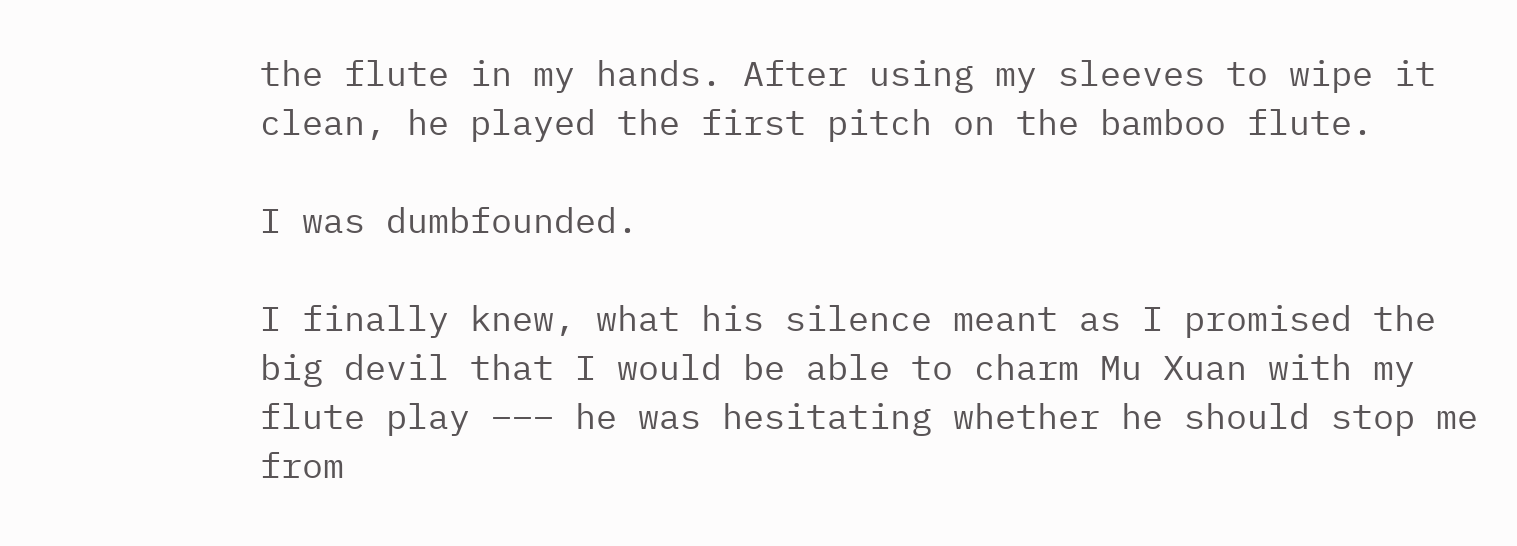the flute in my hands. After using my sleeves to wipe it clean, he played the first pitch on the bamboo flute.

I was dumbfounded.

I finally knew, what his silence meant as I promised the big devil that I would be able to charm Mu Xuan with my flute play ––– he was hesitating whether he should stop me from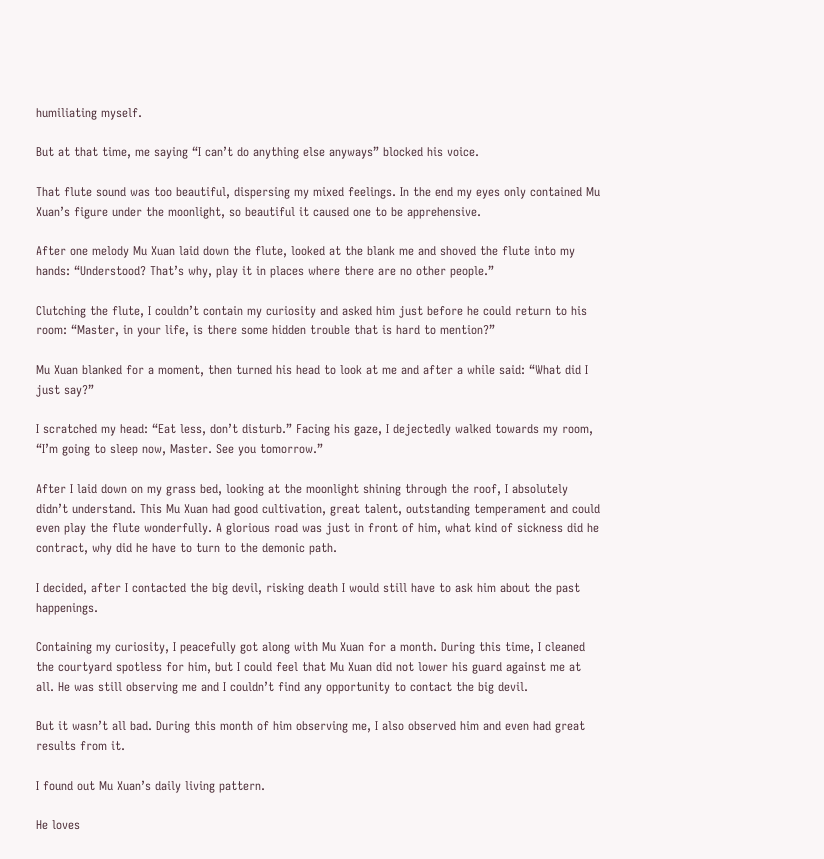humiliating myself.

But at that time, me saying “I can’t do anything else anyways” blocked his voice.

That flute sound was too beautiful, dispersing my mixed feelings. In the end my eyes only contained Mu Xuan’s figure under the moonlight, so beautiful it caused one to be apprehensive.

After one melody Mu Xuan laid down the flute, looked at the blank me and shoved the flute into my hands: “Understood? That’s why, play it in places where there are no other people.”

Clutching the flute, I couldn’t contain my curiosity and asked him just before he could return to his room: “Master, in your life, is there some hidden trouble that is hard to mention?”

Mu Xuan blanked for a moment, then turned his head to look at me and after a while said: “What did I just say?”

I scratched my head: “Eat less, don’t disturb.” Facing his gaze, I dejectedly walked towards my room, “I’m going to sleep now, Master. See you tomorrow.”

After I laid down on my grass bed, looking at the moonlight shining through the roof, I absolutely didn’t understand. This Mu Xuan had good cultivation, great talent, outstanding temperament and could even play the flute wonderfully. A glorious road was just in front of him, what kind of sickness did he contract, why did he have to turn to the demonic path.

I decided, after I contacted the big devil, risking death I would still have to ask him about the past happenings.

Containing my curiosity, I peacefully got along with Mu Xuan for a month. During this time, I cleaned the courtyard spotless for him, but I could feel that Mu Xuan did not lower his guard against me at all. He was still observing me and I couldn’t find any opportunity to contact the big devil.

But it wasn’t all bad. During this month of him observing me, I also observed him and even had great results from it.

I found out Mu Xuan’s daily living pattern.

He loves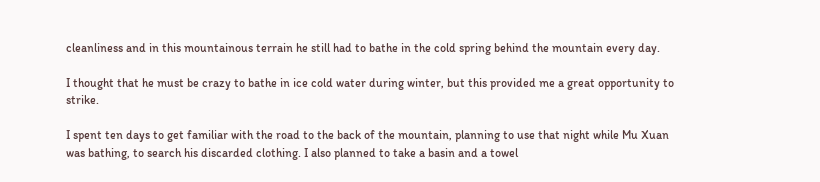cleanliness and in this mountainous terrain he still had to bathe in the cold spring behind the mountain every day.

I thought that he must be crazy to bathe in ice cold water during winter, but this provided me a great opportunity to strike.

I spent ten days to get familiar with the road to the back of the mountain, planning to use that night while Mu Xuan was bathing, to search his discarded clothing. I also planned to take a basin and a towel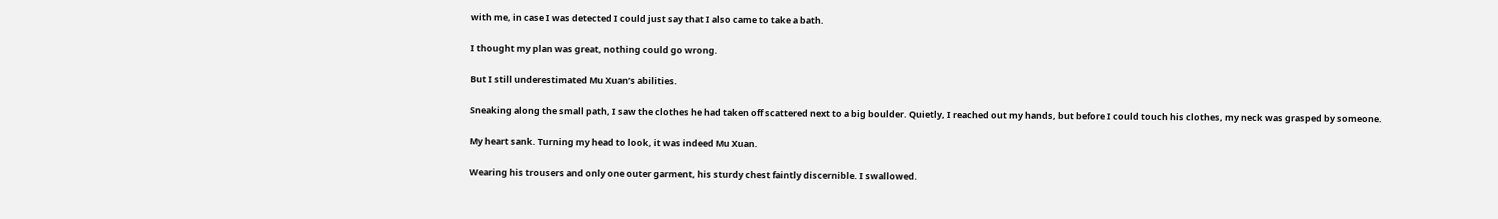with me, in case I was detected I could just say that I also came to take a bath.

I thought my plan was great, nothing could go wrong.

But I still underestimated Mu Xuan’s abilities.

Sneaking along the small path, I saw the clothes he had taken off scattered next to a big boulder. Quietly, I reached out my hands, but before I could touch his clothes, my neck was grasped by someone.

My heart sank. Turning my head to look, it was indeed Mu Xuan.

Wearing his trousers and only one outer garment, his sturdy chest faintly discernible. I swallowed.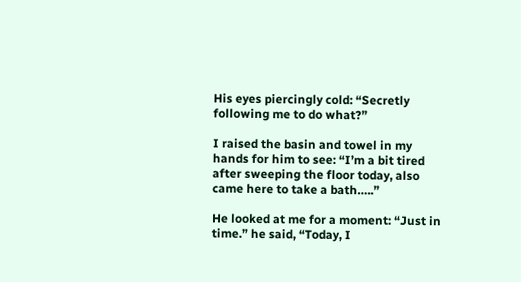His eyes piercingly cold: “Secretly following me to do what?”

I raised the basin and towel in my hands for him to see: “I’m a bit tired after sweeping the floor today, also came here to take a bath…..”

He looked at me for a moment: “Just in time.” he said, “Today, I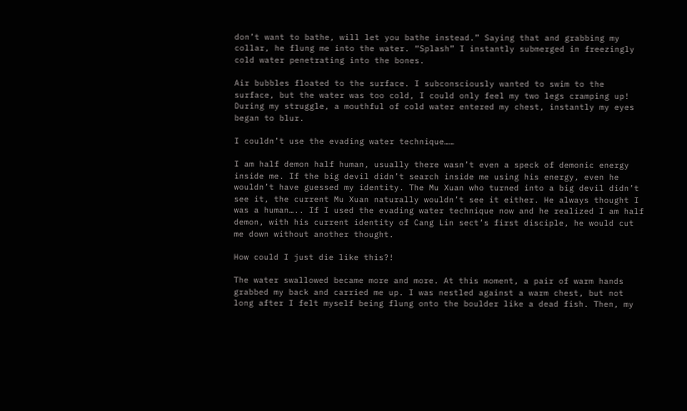don’t want to bathe, will let you bathe instead.” Saying that and grabbing my collar, he flung me into the water. “Splash” I instantly submerged in freezingly cold water penetrating into the bones.

Air bubbles floated to the surface. I subconsciously wanted to swim to the surface, but the water was too cold, I could only feel my two legs cramping up! During my struggle, a mouthful of cold water entered my chest, instantly my eyes began to blur.

I couldn’t use the evading water technique……

I am half demon half human, usually there wasn’t even a speck of demonic energy inside me. If the big devil didn’t search inside me using his energy, even he wouldn’t have guessed my identity. The Mu Xuan who turned into a big devil didn’t see it, the current Mu Xuan naturally wouldn’t see it either. He always thought I was a human….. If I used the evading water technique now and he realized I am half demon, with his current identity of Cang Lin sect’s first disciple, he would cut me down without another thought.

How could I just die like this?!

The water swallowed became more and more. At this moment, a pair of warm hands grabbed my back and carried me up. I was nestled against a warm chest, but not long after I felt myself being flung onto the boulder like a dead fish. Then, my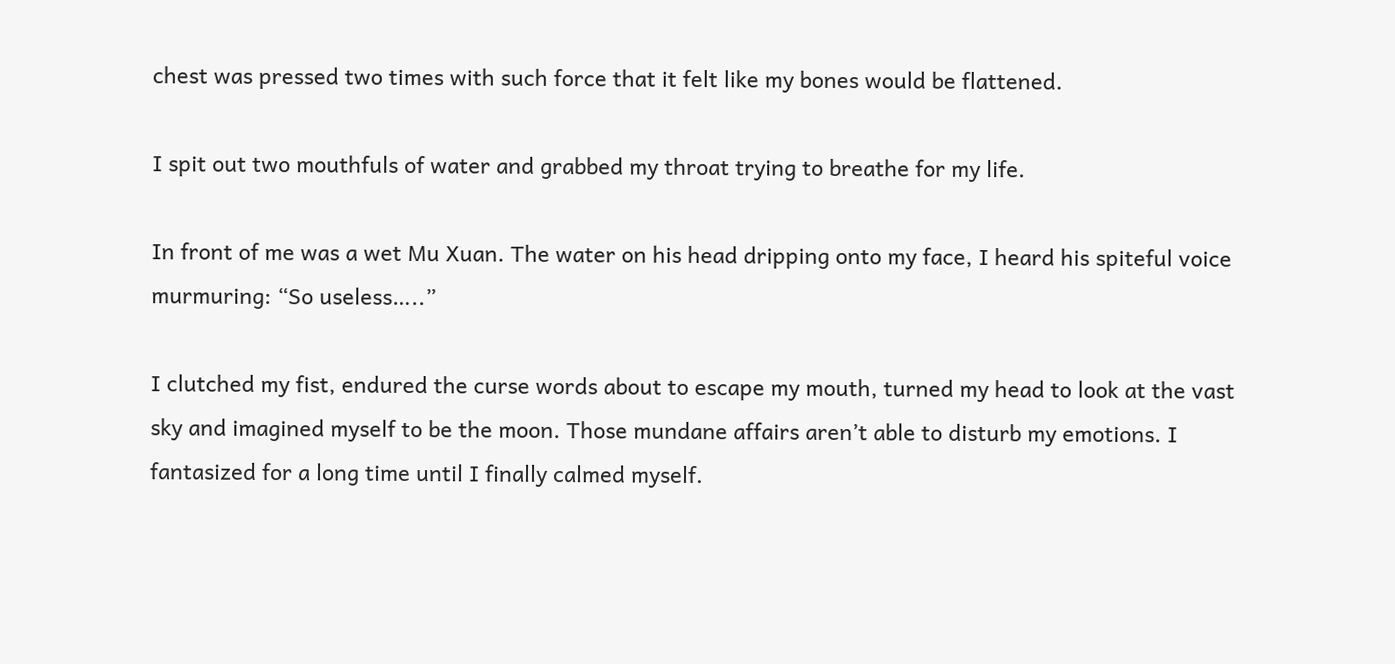chest was pressed two times with such force that it felt like my bones would be flattened.

I spit out two mouthfuls of water and grabbed my throat trying to breathe for my life.

In front of me was a wet Mu Xuan. The water on his head dripping onto my face, I heard his spiteful voice murmuring: “So useless…..”

I clutched my fist, endured the curse words about to escape my mouth, turned my head to look at the vast sky and imagined myself to be the moon. Those mundane affairs aren’t able to disturb my emotions. I fantasized for a long time until I finally calmed myself.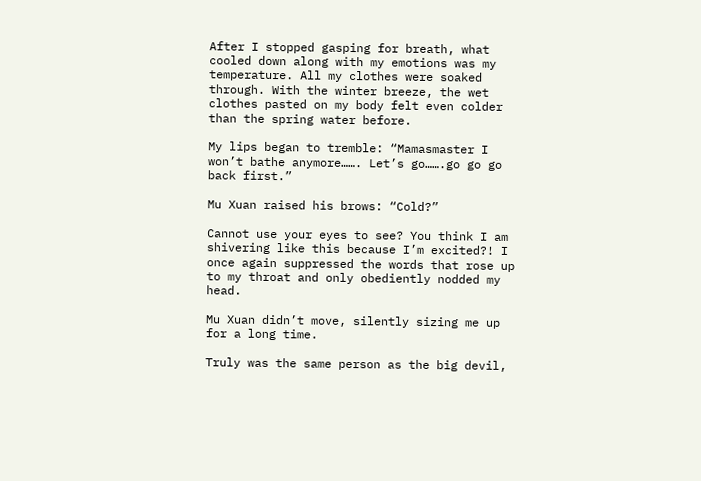After I stopped gasping for breath, what cooled down along with my emotions was my temperature. All my clothes were soaked through. With the winter breeze, the wet clothes pasted on my body felt even colder than the spring water before.

My lips began to tremble: “Mamasmaster I won’t bathe anymore……. Let’s go…….go go go back first.”

Mu Xuan raised his brows: “Cold?”

Cannot use your eyes to see? You think I am shivering like this because I’m excited?! I once again suppressed the words that rose up to my throat and only obediently nodded my head.

Mu Xuan didn’t move, silently sizing me up for a long time.

Truly was the same person as the big devil,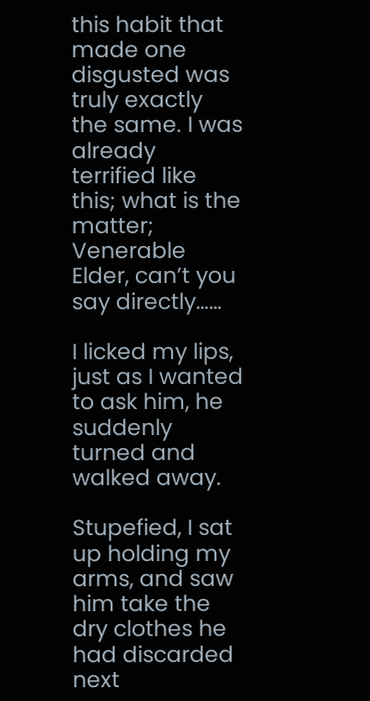this habit that made one disgusted was truly exactly the same. I was already terrified like this; what is the matter; Venerable Elder, can’t you say directly……

I licked my lips, just as I wanted to ask him, he suddenly turned and walked away.

Stupefied, I sat up holding my arms, and saw him take the dry clothes he had discarded next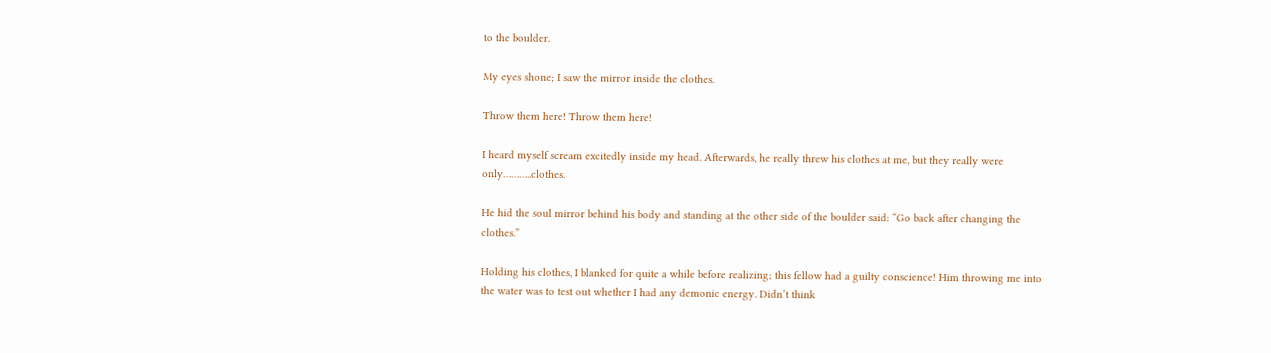to the boulder.

My eyes shone; I saw the mirror inside the clothes.

Throw them here! Throw them here!

I heard myself scream excitedly inside my head. Afterwards, he really threw his clothes at me, but they really were only………..clothes.

He hid the soul mirror behind his body and standing at the other side of the boulder said: “Go back after changing the clothes.”

Holding his clothes, I blanked for quite a while before realizing; this fellow had a guilty conscience! Him throwing me into the water was to test out whether I had any demonic energy. Didn’t think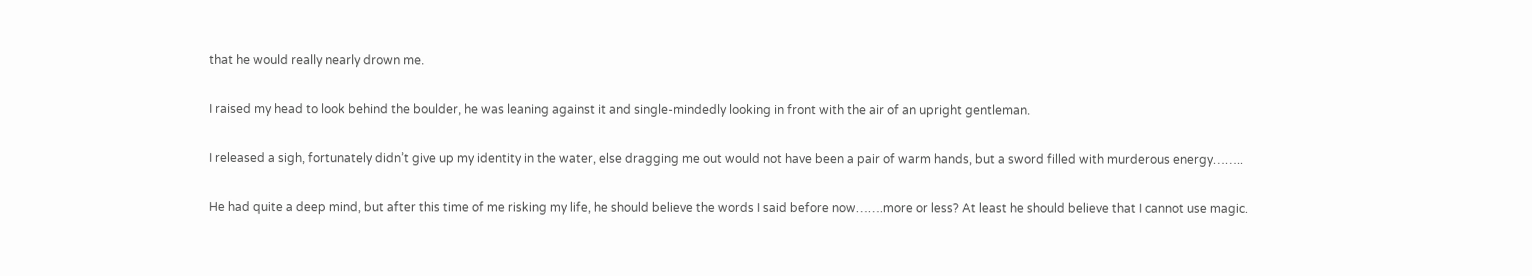that he would really nearly drown me.

I raised my head to look behind the boulder, he was leaning against it and single-mindedly looking in front with the air of an upright gentleman.

I released a sigh, fortunately didn’t give up my identity in the water, else dragging me out would not have been a pair of warm hands, but a sword filled with murderous energy……..

He had quite a deep mind, but after this time of me risking my life, he should believe the words I said before now…….more or less? At least he should believe that I cannot use magic.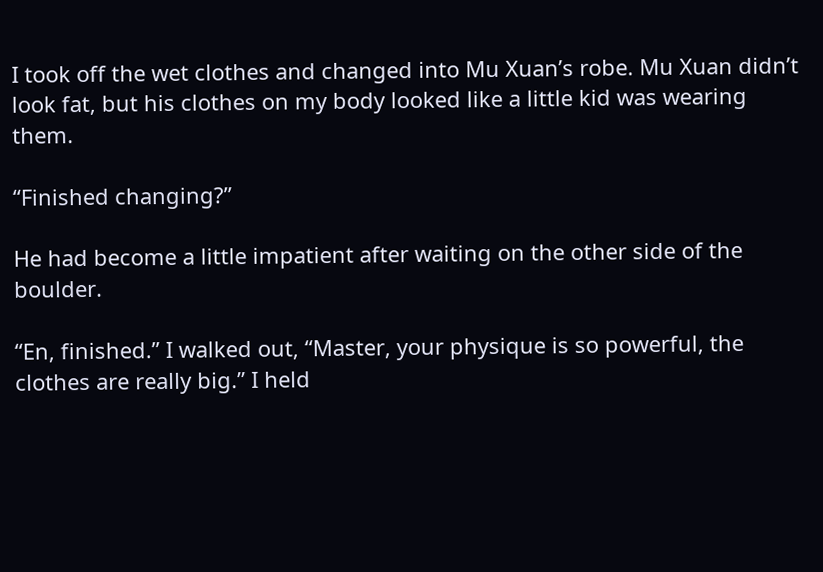I took off the wet clothes and changed into Mu Xuan’s robe. Mu Xuan didn’t look fat, but his clothes on my body looked like a little kid was wearing them.

“Finished changing?”

He had become a little impatient after waiting on the other side of the boulder.

“En, finished.” I walked out, “Master, your physique is so powerful, the clothes are really big.” I held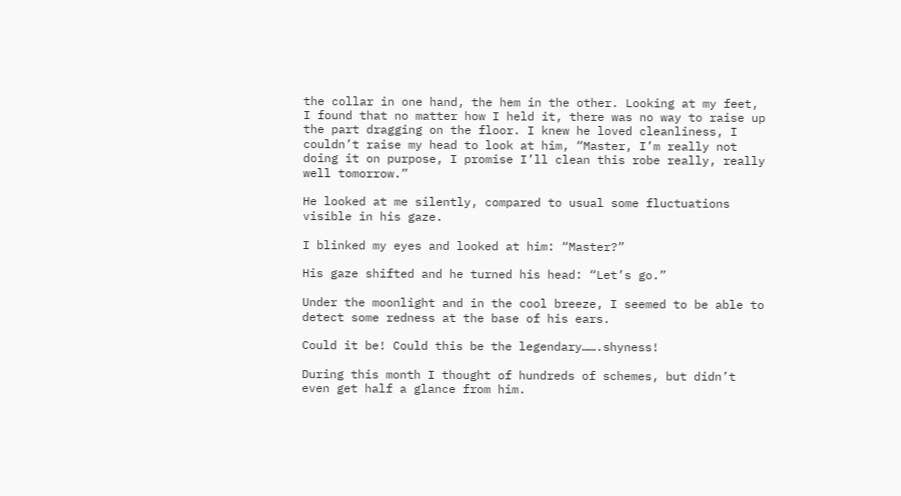the collar in one hand, the hem in the other. Looking at my feet, I found that no matter how I held it, there was no way to raise up the part dragging on the floor. I knew he loved cleanliness, I couldn’t raise my head to look at him, “Master, I’m really not doing it on purpose, I promise I’ll clean this robe really, really well tomorrow.”

He looked at me silently, compared to usual some fluctuations visible in his gaze.

I blinked my eyes and looked at him: “Master?”

His gaze shifted and he turned his head: “Let’s go.”

Under the moonlight and in the cool breeze, I seemed to be able to detect some redness at the base of his ears.

Could it be! Could this be the legendary…….shyness!

During this month I thought of hundreds of schemes, but didn’t even get half a glance from him.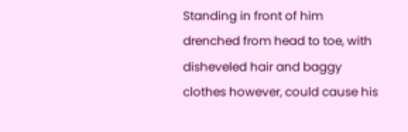Standing in front of him drenched from head to toe, with disheveled hair and baggy clothes however, could cause his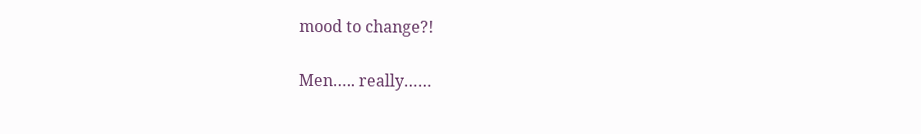mood to change?!

Men….. really……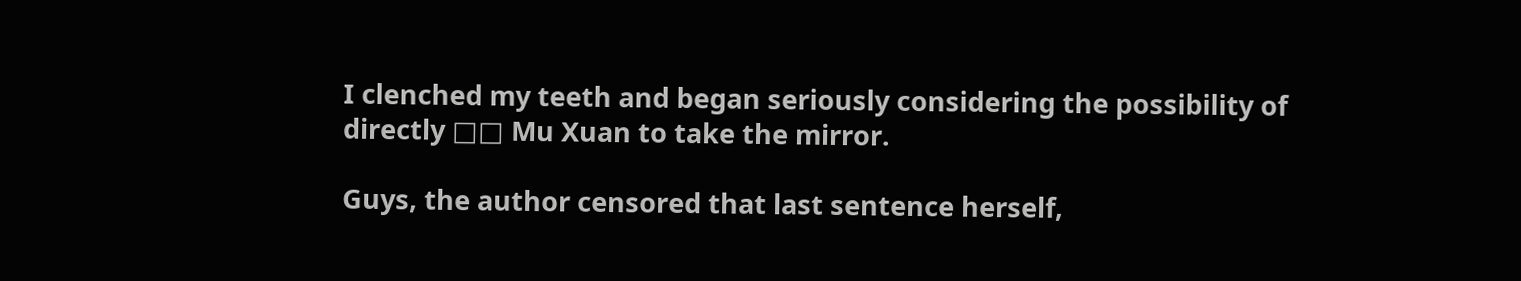I clenched my teeth and began seriously considering the possibility of directly □□ Mu Xuan to take the mirror.

Guys, the author censored that last sentence herself,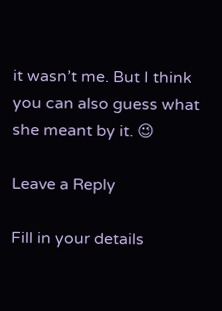it wasn’t me. But I think you can also guess what she meant by it. 😉

Leave a Reply

Fill in your details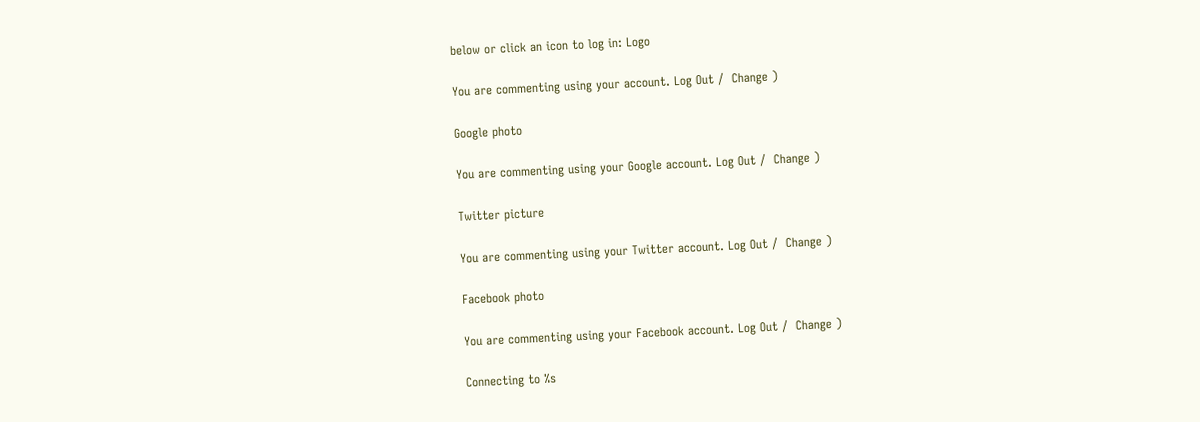below or click an icon to log in: Logo

You are commenting using your account. Log Out /  Change )

Google photo

You are commenting using your Google account. Log Out /  Change )

Twitter picture

You are commenting using your Twitter account. Log Out /  Change )

Facebook photo

You are commenting using your Facebook account. Log Out /  Change )

Connecting to %s